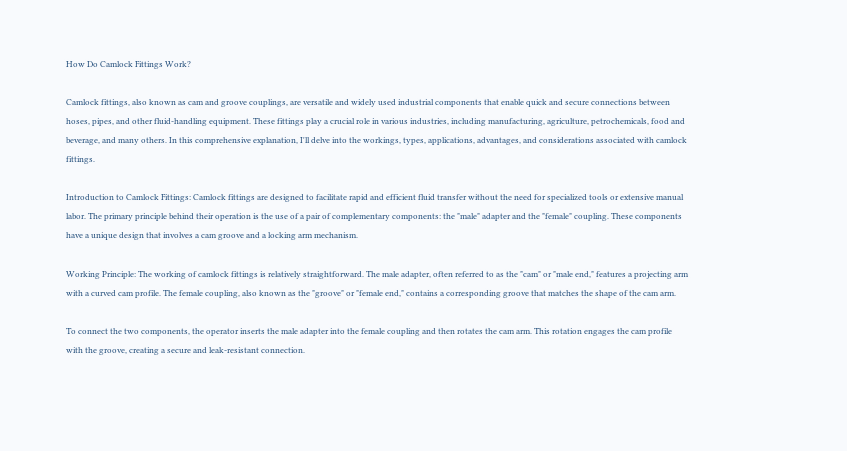How Do Camlock Fittings Work?

Camlock fittings, also known as cam and groove couplings, are versatile and widely used industrial components that enable quick and secure connections between hoses, pipes, and other fluid-handling equipment. These fittings play a crucial role in various industries, including manufacturing, agriculture, petrochemicals, food and beverage, and many others. In this comprehensive explanation, I'll delve into the workings, types, applications, advantages, and considerations associated with camlock fittings.

Introduction to Camlock Fittings: Camlock fittings are designed to facilitate rapid and efficient fluid transfer without the need for specialized tools or extensive manual labor. The primary principle behind their operation is the use of a pair of complementary components: the "male" adapter and the "female" coupling. These components have a unique design that involves a cam groove and a locking arm mechanism.

Working Principle: The working of camlock fittings is relatively straightforward. The male adapter, often referred to as the "cam" or "male end," features a projecting arm with a curved cam profile. The female coupling, also known as the "groove" or "female end," contains a corresponding groove that matches the shape of the cam arm.

To connect the two components, the operator inserts the male adapter into the female coupling and then rotates the cam arm. This rotation engages the cam profile with the groove, creating a secure and leak-resistant connection.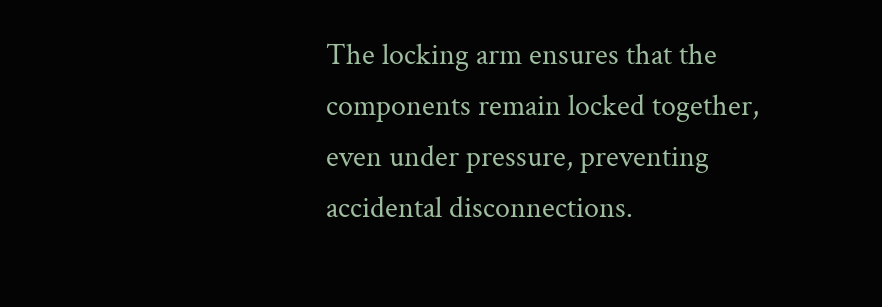The locking arm ensures that the components remain locked together, even under pressure, preventing accidental disconnections.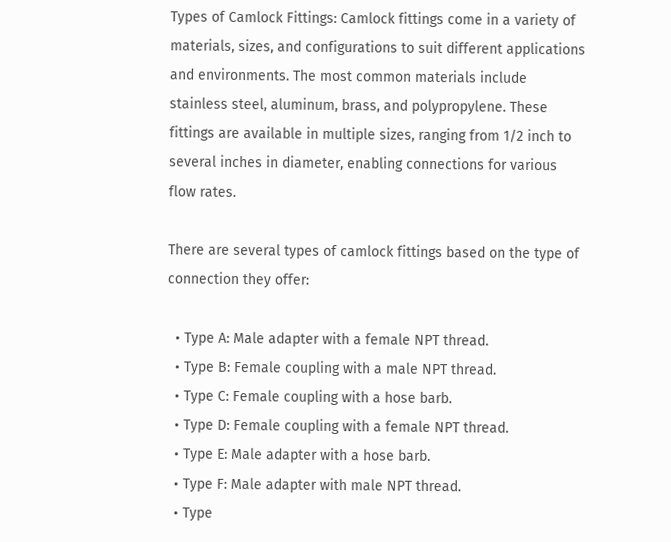Types of Camlock Fittings: Camlock fittings come in a variety of materials, sizes, and configurations to suit different applications and environments. The most common materials include stainless steel, aluminum, brass, and polypropylene. These fittings are available in multiple sizes, ranging from 1/2 inch to several inches in diameter, enabling connections for various flow rates.

There are several types of camlock fittings based on the type of connection they offer:

  • Type A: Male adapter with a female NPT thread.
  • Type B: Female coupling with a male NPT thread.
  • Type C: Female coupling with a hose barb.
  • Type D: Female coupling with a female NPT thread.
  • Type E: Male adapter with a hose barb.
  • Type F: Male adapter with male NPT thread.
  • Type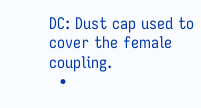DC: Dust cap used to cover the female coupling.
  •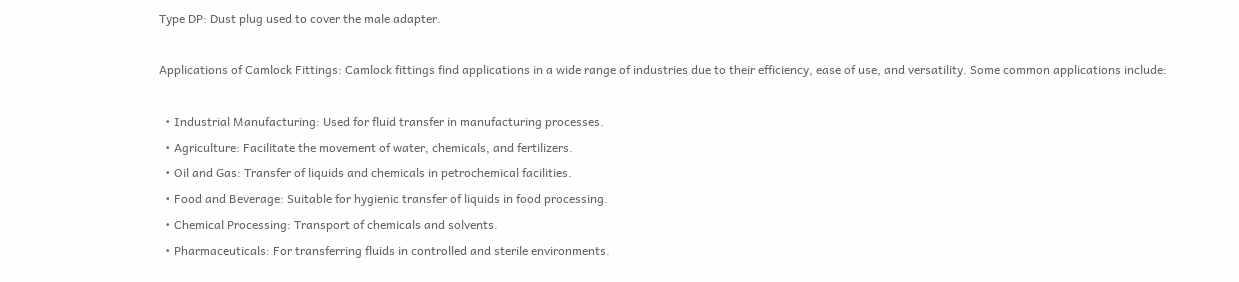Type DP: Dust plug used to cover the male adapter.

Applications of Camlock Fittings: Camlock fittings find applications in a wide range of industries due to their efficiency, ease of use, and versatility. Some common applications include:

  • Industrial Manufacturing: Used for fluid transfer in manufacturing processes.
  • Agriculture: Facilitate the movement of water, chemicals, and fertilizers.
  • Oil and Gas: Transfer of liquids and chemicals in petrochemical facilities.
  • Food and Beverage: Suitable for hygienic transfer of liquids in food processing.
  • Chemical Processing: Transport of chemicals and solvents.
  • Pharmaceuticals: For transferring fluids in controlled and sterile environments.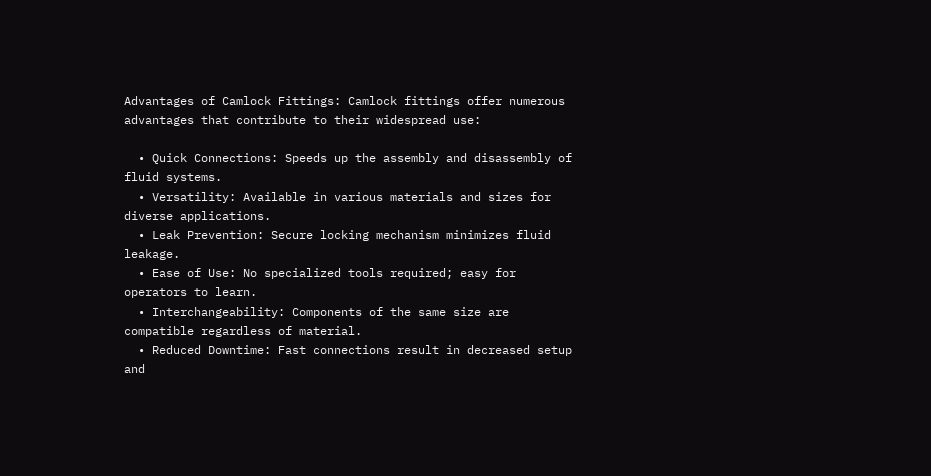Advantages of Camlock Fittings: Camlock fittings offer numerous advantages that contribute to their widespread use:

  • Quick Connections: Speeds up the assembly and disassembly of fluid systems.
  • Versatility: Available in various materials and sizes for diverse applications.
  • Leak Prevention: Secure locking mechanism minimizes fluid leakage.
  • Ease of Use: No specialized tools required; easy for operators to learn.
  • Interchangeability: Components of the same size are compatible regardless of material.
  • Reduced Downtime: Fast connections result in decreased setup and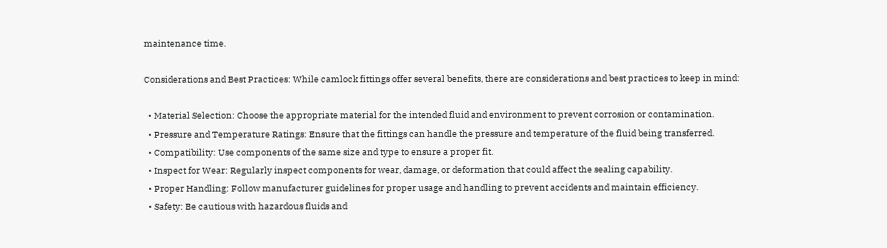maintenance time.

Considerations and Best Practices: While camlock fittings offer several benefits, there are considerations and best practices to keep in mind:

  • Material Selection: Choose the appropriate material for the intended fluid and environment to prevent corrosion or contamination.
  • Pressure and Temperature Ratings: Ensure that the fittings can handle the pressure and temperature of the fluid being transferred.
  • Compatibility: Use components of the same size and type to ensure a proper fit.
  • Inspect for Wear: Regularly inspect components for wear, damage, or deformation that could affect the sealing capability.
  • Proper Handling: Follow manufacturer guidelines for proper usage and handling to prevent accidents and maintain efficiency.
  • Safety: Be cautious with hazardous fluids and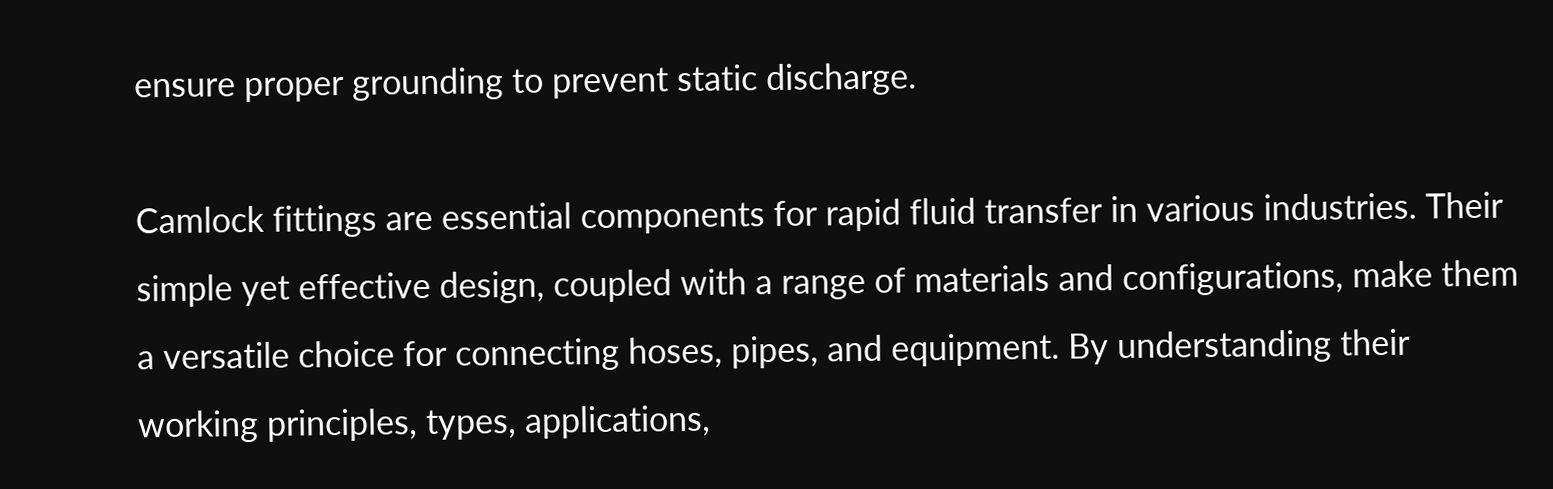ensure proper grounding to prevent static discharge.

Camlock fittings are essential components for rapid fluid transfer in various industries. Their simple yet effective design, coupled with a range of materials and configurations, make them a versatile choice for connecting hoses, pipes, and equipment. By understanding their working principles, types, applications,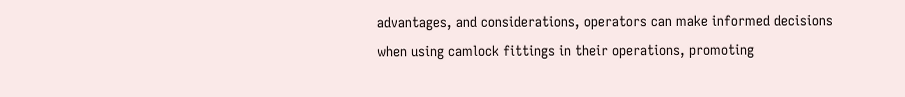advantages, and considerations, operators can make informed decisions when using camlock fittings in their operations, promoting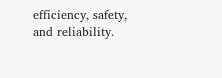efficiency, safety, and reliability.